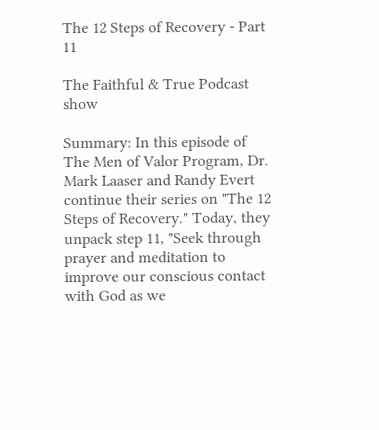The 12 Steps of Recovery - Part 11

The Faithful & True Podcast show

Summary: In this episode of The Men of Valor Program, Dr. Mark Laaser and Randy Evert continue their series on "The 12 Steps of Recovery." Today, they unpack step 11, "Seek through prayer and meditation to improve our conscious contact with God as we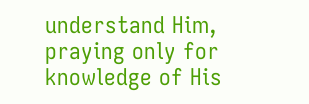understand Him, praying only for knowledge of His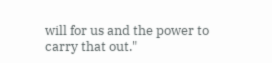will for us and the power to carry that out."